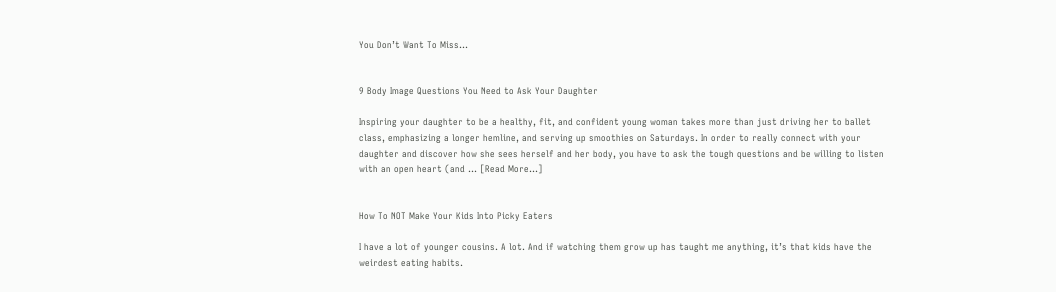You Don’t Want To Miss…


9 Body Image Questions You Need to Ask Your Daughter

Inspiring your daughter to be a healthy, fit, and confident young woman takes more than just driving her to ballet class, emphasizing a longer hemline, and serving up smoothies on Saturdays. In order to really connect with your daughter and discover how she sees herself and her body, you have to ask the tough questions and be willing to listen with an open heart (and … [Read More...]


How To NOT Make Your Kids Into Picky Eaters

I have a lot of younger cousins. A lot. And if watching them grow up has taught me anything, it’s that kids have the weirdest eating habits.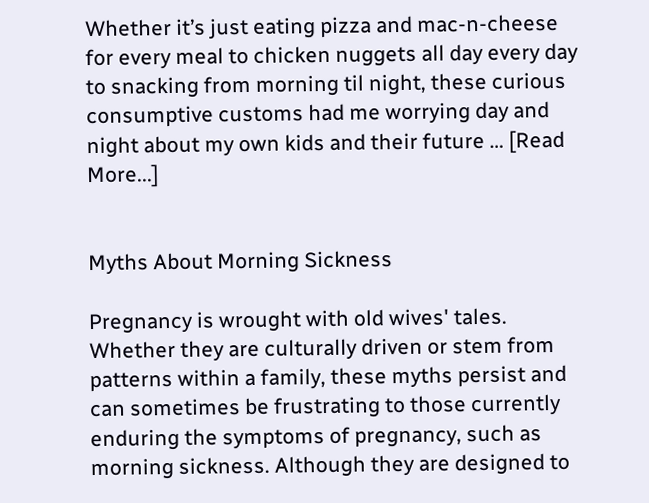Whether it’s just eating pizza and mac-n-cheese for every meal to chicken nuggets all day every day to snacking from morning til night, these curious consumptive customs had me worrying day and night about my own kids and their future … [Read More...]


Myths About Morning Sickness

Pregnancy is wrought with old wives' tales. Whether they are culturally driven or stem from patterns within a family, these myths persist and can sometimes be frustrating to those currently enduring the symptoms of pregnancy, such as morning sickness. Although they are designed to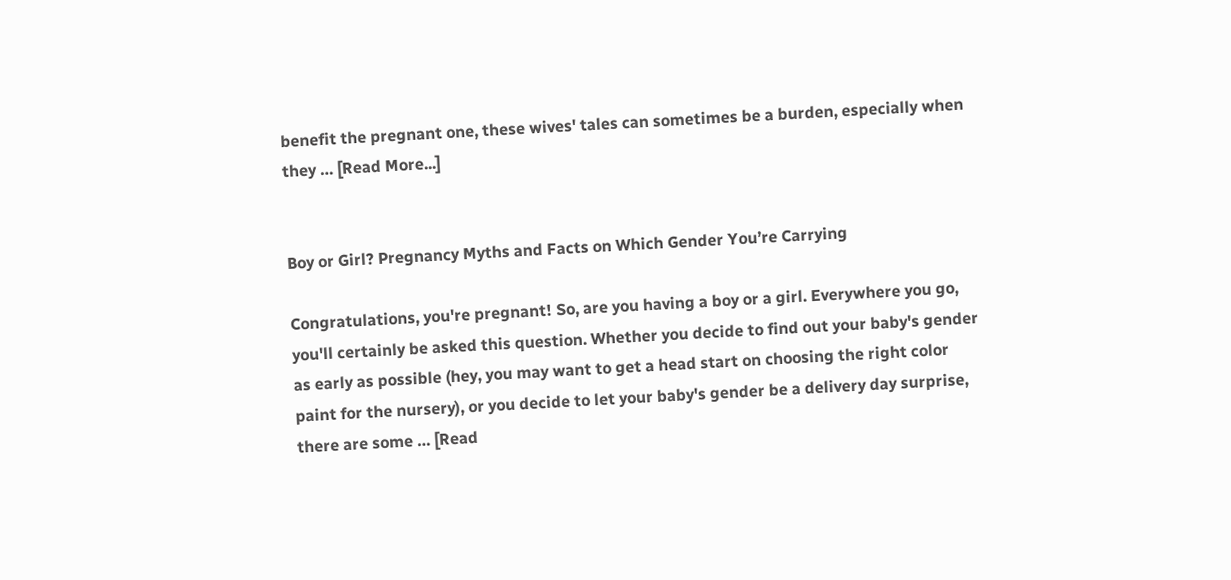benefit the pregnant one, these wives' tales can sometimes be a burden, especially when they … [Read More...]


Boy or Girl? Pregnancy Myths and Facts on Which Gender You’re Carrying

Congratulations, you're pregnant! So, are you having a boy or a girl. Everywhere you go, you'll certainly be asked this question. Whether you decide to find out your baby's gender as early as possible (hey, you may want to get a head start on choosing the right color paint for the nursery), or you decide to let your baby's gender be a delivery day surprise, there are some … [Read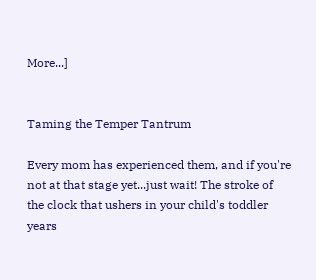More...]


Taming the Temper Tantrum

Every mom has experienced them, and if you're not at that stage yet...just wait! The stroke of the clock that ushers in your child's toddler years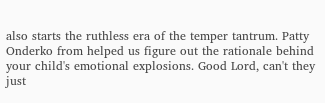also starts the ruthless era of the temper tantrum. Patty Onderko from helped us figure out the rationale behind your child's emotional explosions. Good Lord, can't they just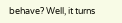behave? Well, it turns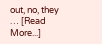out, no, they … [Read More...]